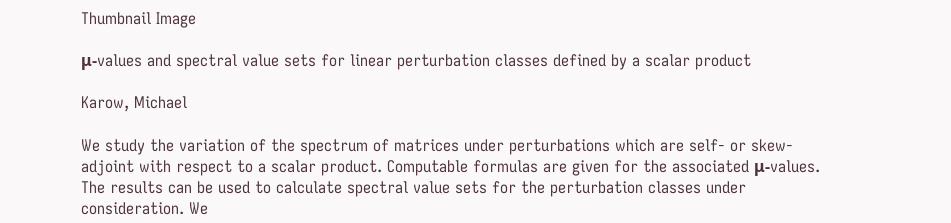Thumbnail Image

μ-values and spectral value sets for linear perturbation classes defined by a scalar product

Karow, Michael

We study the variation of the spectrum of matrices under perturbations which are self- or skew-adjoint with respect to a scalar product. Computable formulas are given for the associated μ-values. The results can be used to calculate spectral value sets for the perturbation classes under consideration. We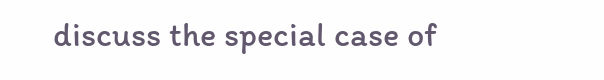discuss the special case of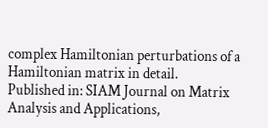complex Hamiltonian perturbations of a Hamiltonian matrix in detail.
Published in: SIAM Journal on Matrix Analysis and Applications,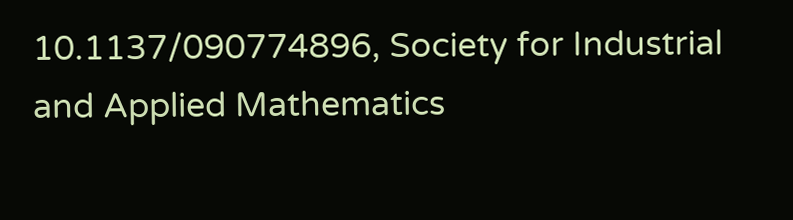10.1137/090774896, Society for Industrial and Applied Mathematics